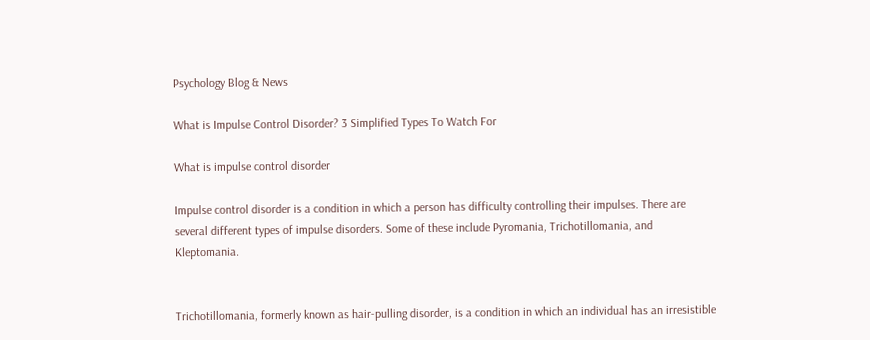Psychology Blog & News

What is Impulse Control Disorder? 3 Simplified Types To Watch For

What is impulse control disorder

Impulse control disorder is a condition in which a person has difficulty controlling their impulses. There are several different types of impulse disorders. Some of these include Pyromania, Trichotillomania, and Kleptomania.


Trichotillomania, formerly known as hair-pulling disorder, is a condition in which an individual has an irresistible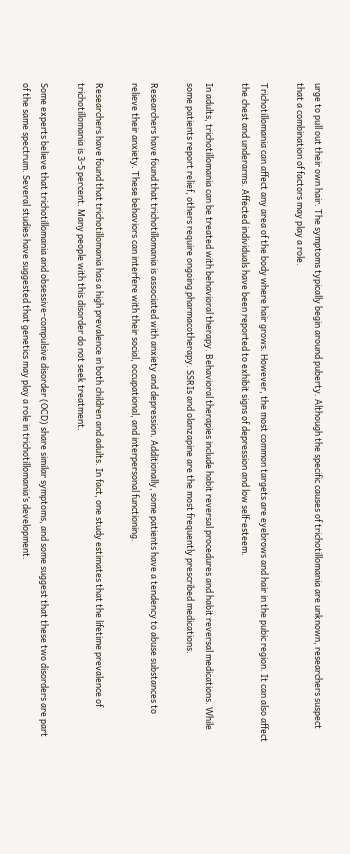urge to pull out their own hair. The symptoms typically begin around puberty. Although the specific causes of trichotillomania are unknown, researchers suspect that a combination of factors may play a role.

Trichotillomania can affect any area of the body where hair grows. However, the most common targets are eyebrows and hair in the pubic region. It can also affect the chest and underarms. Affected individuals have been reported to exhibit signs of depression and low self-esteem.

In adults, trichotillomania can be treated with behavioral therapy. Behavioral therapies include habit reversal procedures and habit reversal medications. While some patients report relief, others require ongoing pharmacotherapy. SSRIs and olanzapine are the most frequently prescribed medications.

Researchers have found that trichotillomania is associated with anxiety and depression. Additionally, some patients have a tendency to abuse substances to relieve their anxiety. These behaviors can interfere with their social, occupational, and interpersonal functioning.

Researchers have found that trichotillomania has a high prevalence in both children and adults. In fact, one study estimates that the lifetime prevalence of trichotillomania is 3-5 percent. Many people with this disorder do not seek treatment.

Some experts believe that trichotillomania and obsessive-compulsive disorder (OCD) share similar symptoms, and some suggest that these two disorders are part of the same spectrum. Several studies have suggested that genetics may play a role in trichotillomania’s development.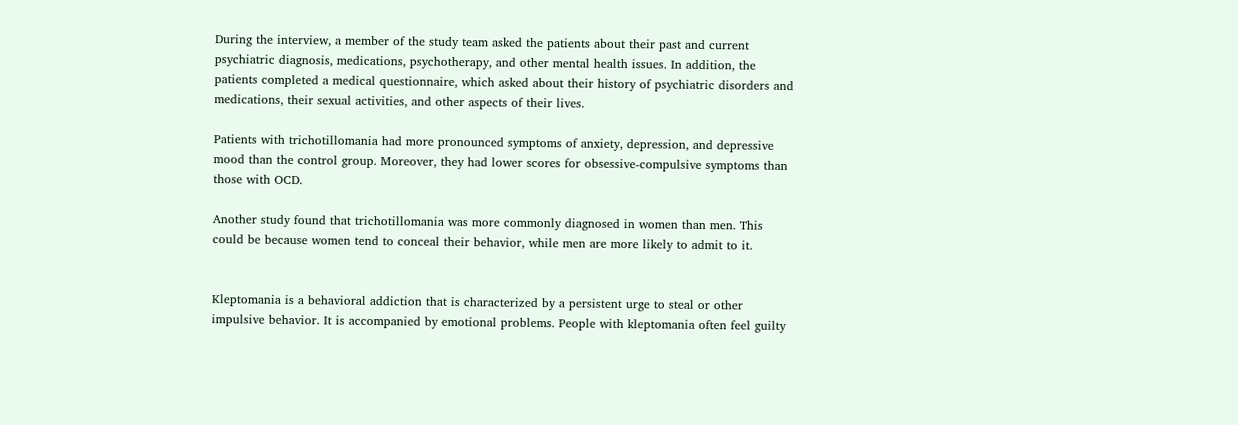During the interview, a member of the study team asked the patients about their past and current psychiatric diagnosis, medications, psychotherapy, and other mental health issues. In addition, the patients completed a medical questionnaire, which asked about their history of psychiatric disorders and medications, their sexual activities, and other aspects of their lives.

Patients with trichotillomania had more pronounced symptoms of anxiety, depression, and depressive mood than the control group. Moreover, they had lower scores for obsessive-compulsive symptoms than those with OCD.

Another study found that trichotillomania was more commonly diagnosed in women than men. This could be because women tend to conceal their behavior, while men are more likely to admit to it.


Kleptomania is a behavioral addiction that is characterized by a persistent urge to steal or other impulsive behavior. It is accompanied by emotional problems. People with kleptomania often feel guilty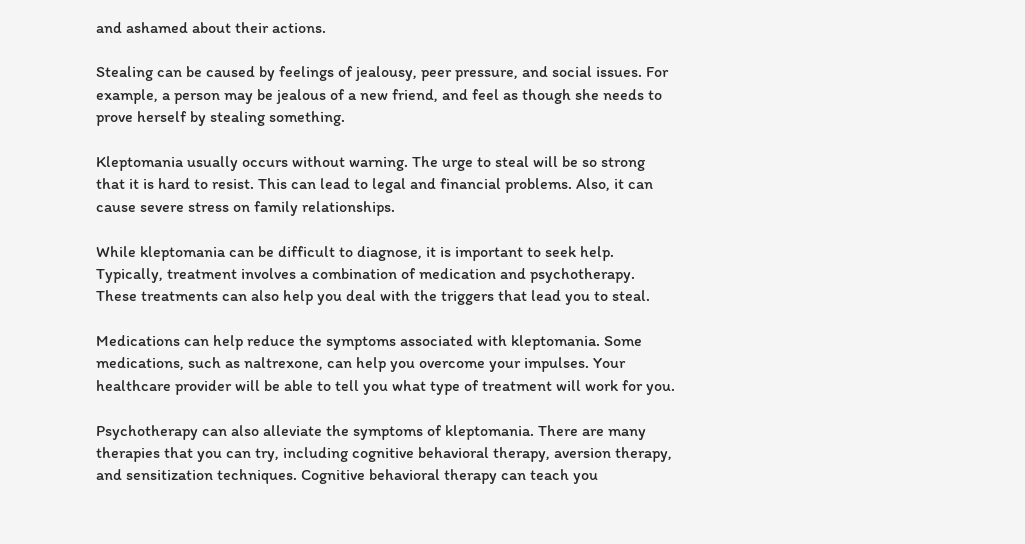and ashamed about their actions.

Stealing can be caused by feelings of jealousy, peer pressure, and social issues. For example, a person may be jealous of a new friend, and feel as though she needs to prove herself by stealing something.

Kleptomania usually occurs without warning. The urge to steal will be so strong that it is hard to resist. This can lead to legal and financial problems. Also, it can cause severe stress on family relationships.

While kleptomania can be difficult to diagnose, it is important to seek help. Typically, treatment involves a combination of medication and psychotherapy. These treatments can also help you deal with the triggers that lead you to steal.

Medications can help reduce the symptoms associated with kleptomania. Some medications, such as naltrexone, can help you overcome your impulses. Your healthcare provider will be able to tell you what type of treatment will work for you.

Psychotherapy can also alleviate the symptoms of kleptomania. There are many therapies that you can try, including cognitive behavioral therapy, aversion therapy, and sensitization techniques. Cognitive behavioral therapy can teach you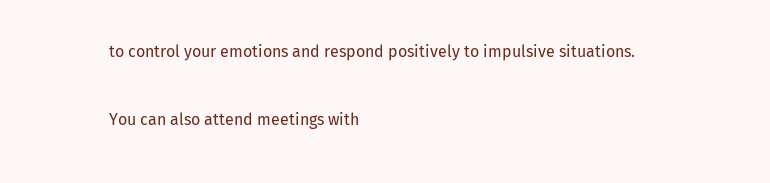to control your emotions and respond positively to impulsive situations.

You can also attend meetings with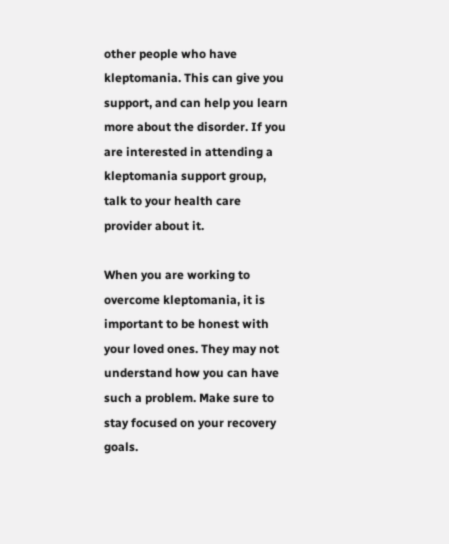other people who have kleptomania. This can give you support, and can help you learn more about the disorder. If you are interested in attending a kleptomania support group, talk to your health care provider about it.

When you are working to overcome kleptomania, it is important to be honest with your loved ones. They may not understand how you can have such a problem. Make sure to stay focused on your recovery goals.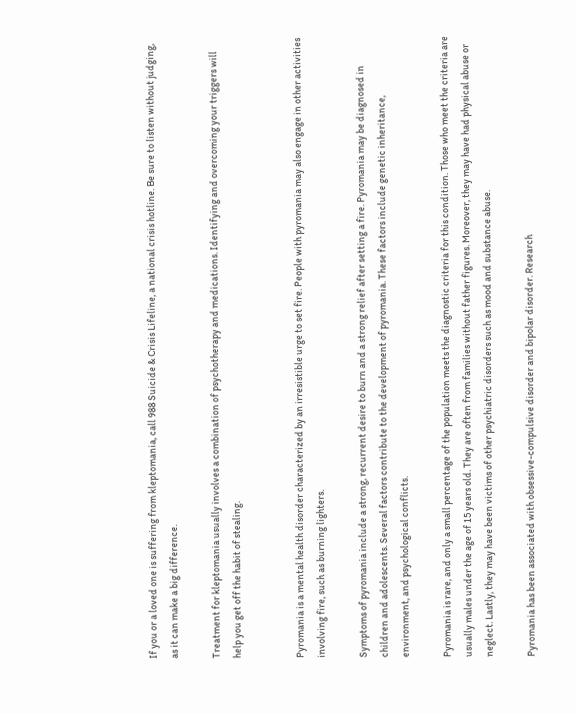If you or a loved one is suffering from kleptomania, call 988 Suicide & Crisis Lifeline, a national crisis hotline. Be sure to listen without judging, as it can make a big difference.

Treatment for kleptomania usually involves a combination of psychotherapy and medications. Identifying and overcoming your triggers will help you get off the habit of stealing.


Pyromania is a mental health disorder characterized by an irresistible urge to set fire. People with pyromania may also engage in other activities involving fire, such as burning lighters.

Symptoms of pyromania include a strong, recurrent desire to burn and a strong relief after setting a fire. Pyromania may be diagnosed in children and adolescents. Several factors contribute to the development of pyromania. These factors include genetic inheritance, environment, and psychological conflicts.

Pyromania is rare, and only a small percentage of the population meets the diagnostic criteria for this condition. Those who meet the criteria are usually males under the age of 15 years old. They are often from families without father figures. Moreover, they may have had physical abuse or neglect. Lastly, they may have been victims of other psychiatric disorders such as mood and substance abuse.

Pyromania has been associated with obsessive-compulsive disorder and bipolar disorder. Research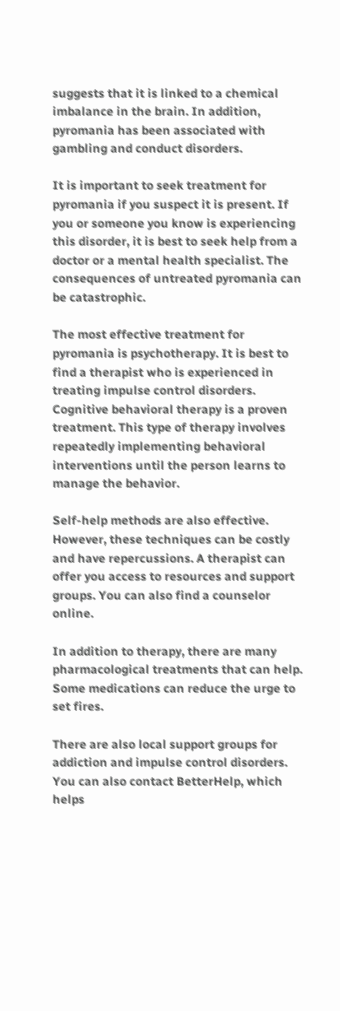suggests that it is linked to a chemical imbalance in the brain. In addition, pyromania has been associated with gambling and conduct disorders.

It is important to seek treatment for pyromania if you suspect it is present. If you or someone you know is experiencing this disorder, it is best to seek help from a doctor or a mental health specialist. The consequences of untreated pyromania can be catastrophic.

The most effective treatment for pyromania is psychotherapy. It is best to find a therapist who is experienced in treating impulse control disorders. Cognitive behavioral therapy is a proven treatment. This type of therapy involves repeatedly implementing behavioral interventions until the person learns to manage the behavior.

Self-help methods are also effective. However, these techniques can be costly and have repercussions. A therapist can offer you access to resources and support groups. You can also find a counselor online.

In addition to therapy, there are many pharmacological treatments that can help. Some medications can reduce the urge to set fires.

There are also local support groups for addiction and impulse control disorders. You can also contact BetterHelp, which helps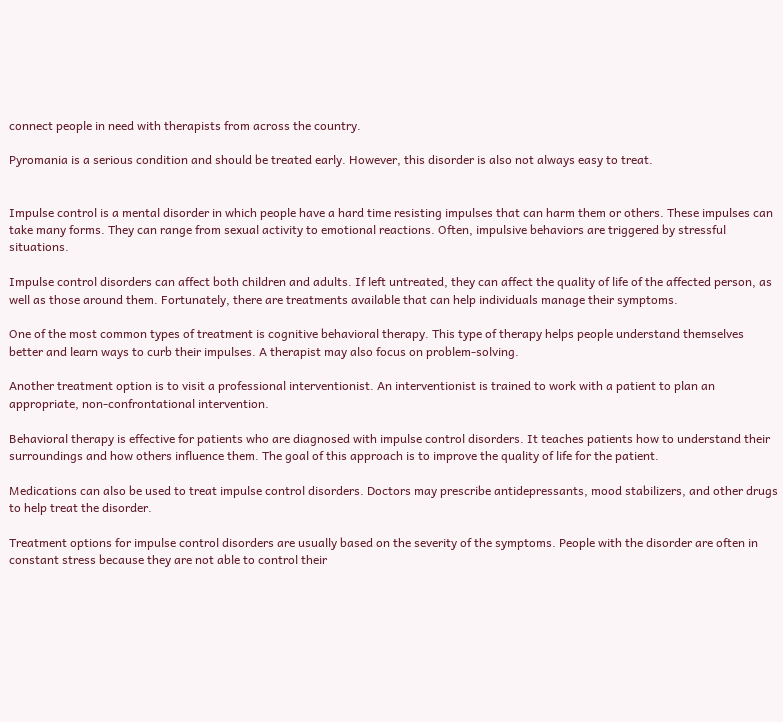connect people in need with therapists from across the country.

Pyromania is a serious condition and should be treated early. However, this disorder is also not always easy to treat.


Impulse control is a mental disorder in which people have a hard time resisting impulses that can harm them or others. These impulses can take many forms. They can range from sexual activity to emotional reactions. Often, impulsive behaviors are triggered by stressful situations.

Impulse control disorders can affect both children and adults. If left untreated, they can affect the quality of life of the affected person, as well as those around them. Fortunately, there are treatments available that can help individuals manage their symptoms.

One of the most common types of treatment is cognitive behavioral therapy. This type of therapy helps people understand themselves better and learn ways to curb their impulses. A therapist may also focus on problem-solving.

Another treatment option is to visit a professional interventionist. An interventionist is trained to work with a patient to plan an appropriate, non-confrontational intervention.

Behavioral therapy is effective for patients who are diagnosed with impulse control disorders. It teaches patients how to understand their surroundings and how others influence them. The goal of this approach is to improve the quality of life for the patient.

Medications can also be used to treat impulse control disorders. Doctors may prescribe antidepressants, mood stabilizers, and other drugs to help treat the disorder.

Treatment options for impulse control disorders are usually based on the severity of the symptoms. People with the disorder are often in constant stress because they are not able to control their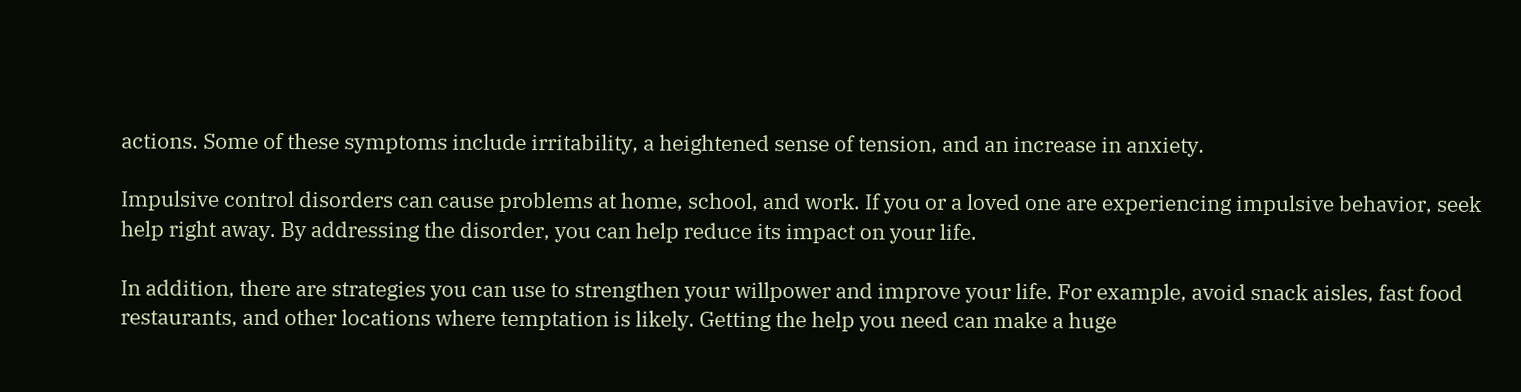actions. Some of these symptoms include irritability, a heightened sense of tension, and an increase in anxiety.

Impulsive control disorders can cause problems at home, school, and work. If you or a loved one are experiencing impulsive behavior, seek help right away. By addressing the disorder, you can help reduce its impact on your life.

In addition, there are strategies you can use to strengthen your willpower and improve your life. For example, avoid snack aisles, fast food restaurants, and other locations where temptation is likely. Getting the help you need can make a huge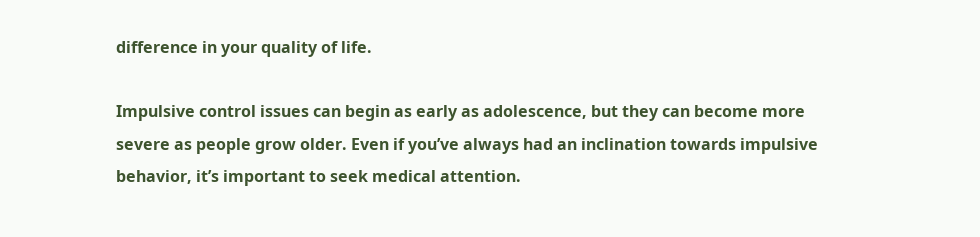difference in your quality of life.

Impulsive control issues can begin as early as adolescence, but they can become more severe as people grow older. Even if you’ve always had an inclination towards impulsive behavior, it’s important to seek medical attention.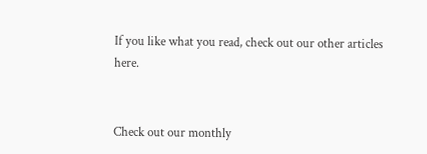If you like what you read, check out our other articles here.


Check out our monthly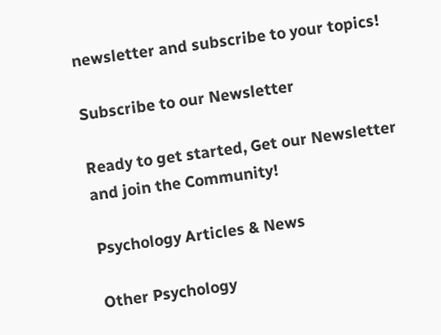newsletter and subscribe to your topics!

Subscribe to our Newsletter

Ready to get started, Get our Newsletter and join the Community!

Psychology Articles & News

Other Psychology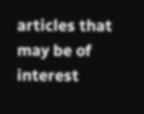articles that may be of interest